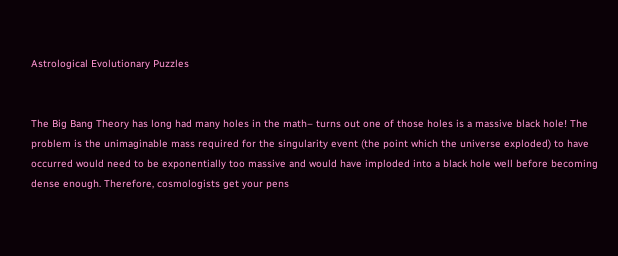Astrological Evolutionary Puzzles


The Big Bang Theory has long had many holes in the math– turns out one of those holes is a massive black hole! The problem is the unimaginable mass required for the singularity event (the point which the universe exploded) to have occurred would need to be exponentially too massive and would have imploded into a black hole well before becoming dense enough. Therefore, cosmologists get your pens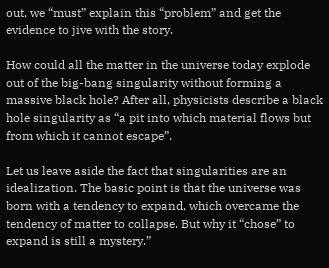out, we “must” explain this “problem” and get the evidence to jive with the story.

How could all the matter in the universe today explode out of the big-bang singularity without forming a massive black hole? After all, physicists describe a black hole singularity as “a pit into which material flows but from which it cannot escape”.

Let us leave aside the fact that singularities are an idealization. The basic point is that the universe was born with a tendency to expand, which overcame the tendency of matter to collapse. But why it “chose” to expand is still a mystery.”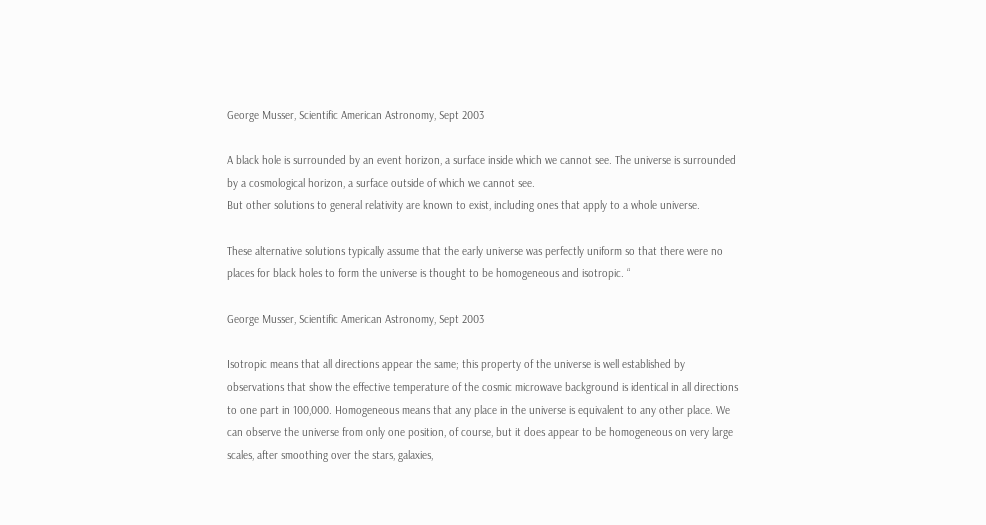George Musser, Scientific American Astronomy, Sept 2003

A black hole is surrounded by an event horizon, a surface inside which we cannot see. The universe is surrounded by a cosmological horizon, a surface outside of which we cannot see.
But other solutions to general relativity are known to exist, including ones that apply to a whole universe.

These alternative solutions typically assume that the early universe was perfectly uniform so that there were no places for black holes to form the universe is thought to be homogeneous and isotropic. “

George Musser, Scientific American Astronomy, Sept 2003

Isotropic means that all directions appear the same; this property of the universe is well established by observations that show the effective temperature of the cosmic microwave background is identical in all directions to one part in 100,000. Homogeneous means that any place in the universe is equivalent to any other place. We can observe the universe from only one position, of course, but it does appear to be homogeneous on very large scales, after smoothing over the stars, galaxies,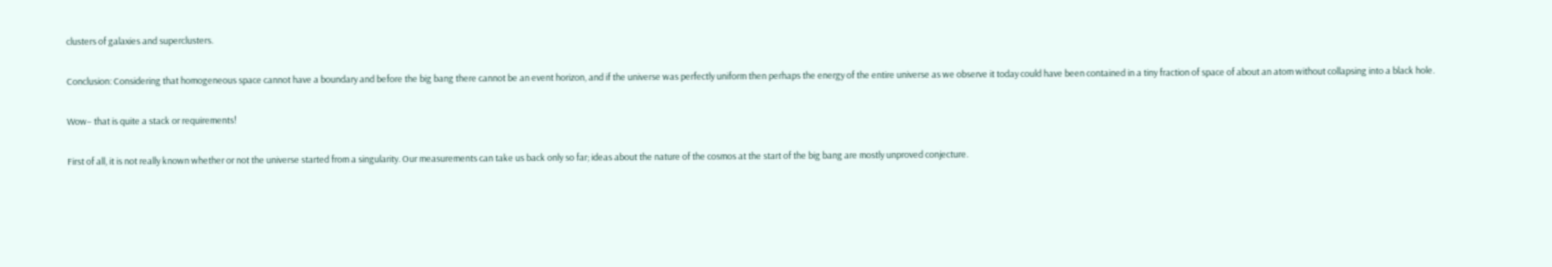clusters of galaxies and superclusters.

Conclusion: Considering that homogeneous space cannot have a boundary and before the big bang there cannot be an event horizon, and if the universe was perfectly uniform then perhaps the energy of the entire universe as we observe it today could have been contained in a tiny fraction of space of about an atom without collapsing into a black hole.

Wow– that is quite a stack or requirements!

First of all, it is not really known whether or not the universe started from a singularity. Our measurements can take us back only so far; ideas about the nature of the cosmos at the start of the big bang are mostly unproved conjecture.